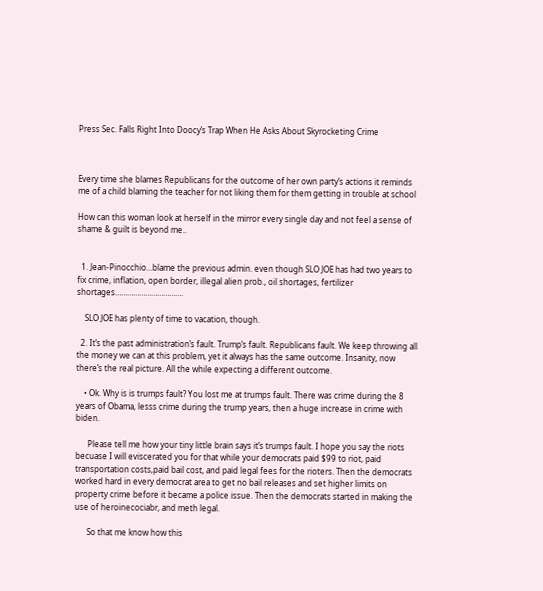Press Sec. Falls Right Into Doocy’s Trap When He Asks About Skyrocketing Crime



Every time she blames Republicans for the outcome of her own party’s actions it reminds me of a child blaming the teacher for not liking them for them getting in trouble at school

How can this woman look at herself in the mirror every single day and not feel a sense of shame & guilt is beyond me..


  1. Jean-Pinocchio…blame the previous admin. even though SLO JOE has had two years to fix crime, inflation, open border, illegal alien prob., oil shortages, fertilizer shortages…………………………….

    SLO JOE has plenty of time to vacation, though.

  2. It’s the past administration’s fault. Trump’s fault. Republicans fault. We keep throwing all the money we can at this problem, yet it always has the same outcome. Insanity, now there’s the real picture. All the while expecting a different outcome.

    • Ok. Why is is trumps fault? You lost me at trumps fault. There was crime during the 8 years of Obama, lesss crime during the trump years, then a huge increase in crime with biden.

      Please tell me how your tiny little brain says it’s trumps fault. I hope you say the riots becuase I will eviscerated you for that while your democrats paid $99 to riot, paid transportation costs,paid bail cost, and paid legal fees for the rioters. Then the democrats worked hard in every democrat area to get no bail releases and set higher limits on property crime before it became a police issue. Then the democrats started in making the use of heroinecociabr, and meth legal.

      So that me know how this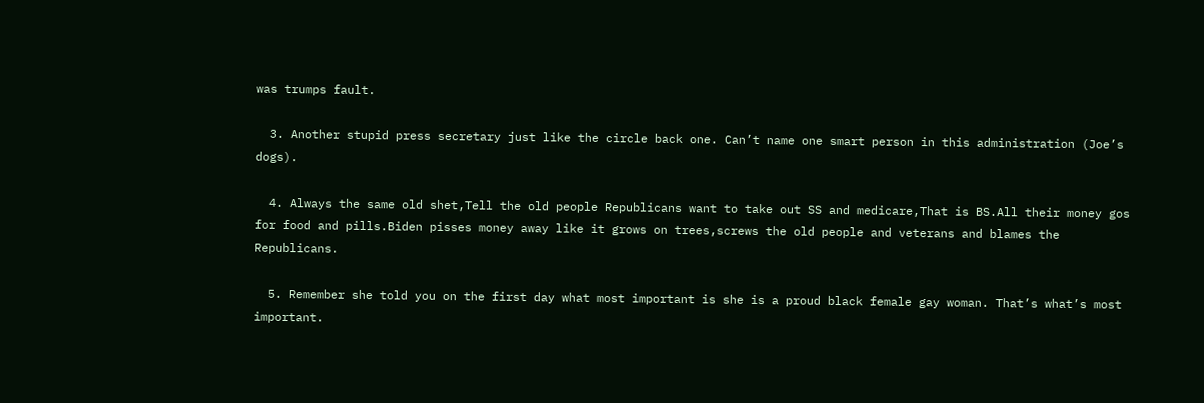was trumps fault.

  3. Another stupid press secretary just like the circle back one. Can’t name one smart person in this administration (Joe’s dogs).

  4. Always the same old shet,Tell the old people Republicans want to take out SS and medicare,That is BS.All their money gos for food and pills.Biden pisses money away like it grows on trees,screws the old people and veterans and blames the Republicans.

  5. Remember she told you on the first day what most important is she is a proud black female gay woman. That’s what’s most important.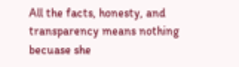All the facts, honesty, and transparency means nothing becuase she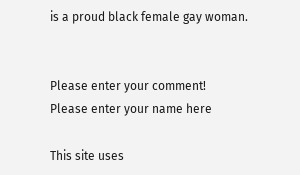is a proud black female gay woman.


Please enter your comment!
Please enter your name here

This site uses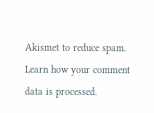Akismet to reduce spam. Learn how your comment data is processed.